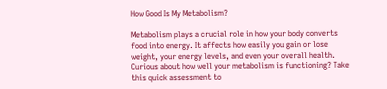How Good Is My Metabolism?

Metabolism plays a crucial role in how your body converts food into energy. It affects how easily you gain or lose weight, your energy levels, and even your overall health. Curious about how well your metabolism is functioning? Take this quick assessment to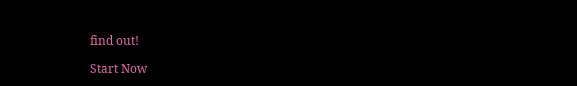find out!

Start Now